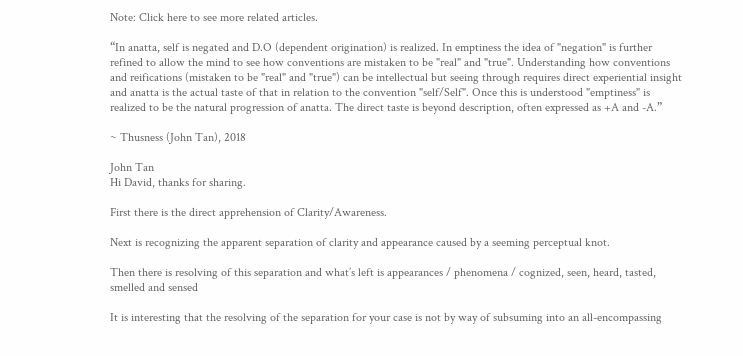Note: Click here to see more related articles.

“In anatta, self is negated and D.O (dependent origination) is realized. In emptiness the idea of "negation" is further refined to allow the mind to see how conventions are mistaken to be "real" and "true". Understanding how conventions and reifications (mistaken to be "real" and "true") can be intellectual but seeing through requires direct experiential insight and anatta is the actual taste of that in relation to the convention "self/Self". Once this is understood "emptiness" is realized to be the natural progression of anatta. The direct taste is beyond description, often expressed as +A and -A.”

~ Thusness (John Tan), 2018

John Tan
Hi David, thanks for sharing.

First there is the direct apprehension of Clarity/Awareness.

Next is recognizing the apparent separation of clarity and appearance caused by a seeming perceptual knot.

Then there is resolving of this separation and what’s left is appearances / phenomena / cognized, seen, heard, tasted, smelled and sensed

It is interesting that the resolving of the separation for your case is not by way of subsuming into an all-encompassing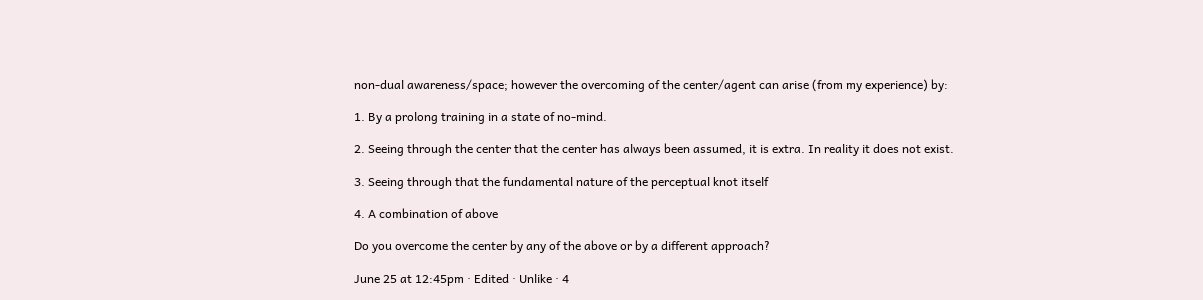non-dual awareness/space; however the overcoming of the center/agent can arise (from my experience) by:

1. By a prolong training in a state of no-mind.

2. Seeing through the center that the center has always been assumed, it is extra. In reality it does not exist.

3. Seeing through that the fundamental nature of the perceptual knot itself

4. A combination of above

Do you overcome the center by any of the above or by a different approach?

June 25 at 12:45pm · Edited · Unlike · 4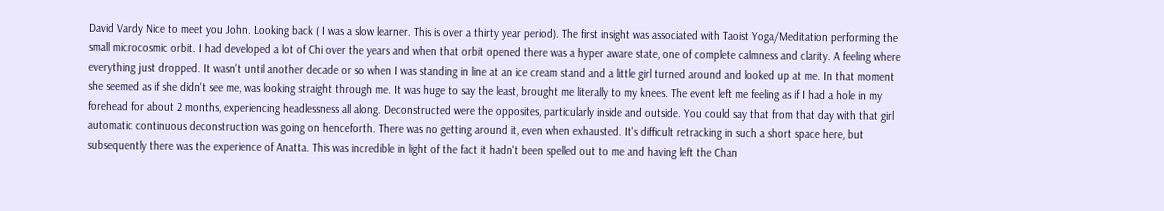David Vardy Nice to meet you John. Looking back ( I was a slow learner. This is over a thirty year period). The first insight was associated with Taoist Yoga/Meditation performing the small microcosmic orbit. I had developed a lot of Chi over the years and when that orbit opened there was a hyper aware state, one of complete calmness and clarity. A feeling where everything just dropped. It wasn't until another decade or so when I was standing in line at an ice cream stand and a little girl turned around and looked up at me. In that moment she seemed as if she didn't see me, was looking straight through me. It was huge to say the least, brought me literally to my knees. The event left me feeling as if I had a hole in my forehead for about 2 months, experiencing headlessness all along. Deconstructed were the opposites, particularly inside and outside. You could say that from that day with that girl automatic continuous deconstruction was going on henceforth. There was no getting around it, even when exhausted. It's difficult retracking in such a short space here, but subsequently there was the experience of Anatta. This was incredible in light of the fact it hadn't been spelled out to me and having left the Chan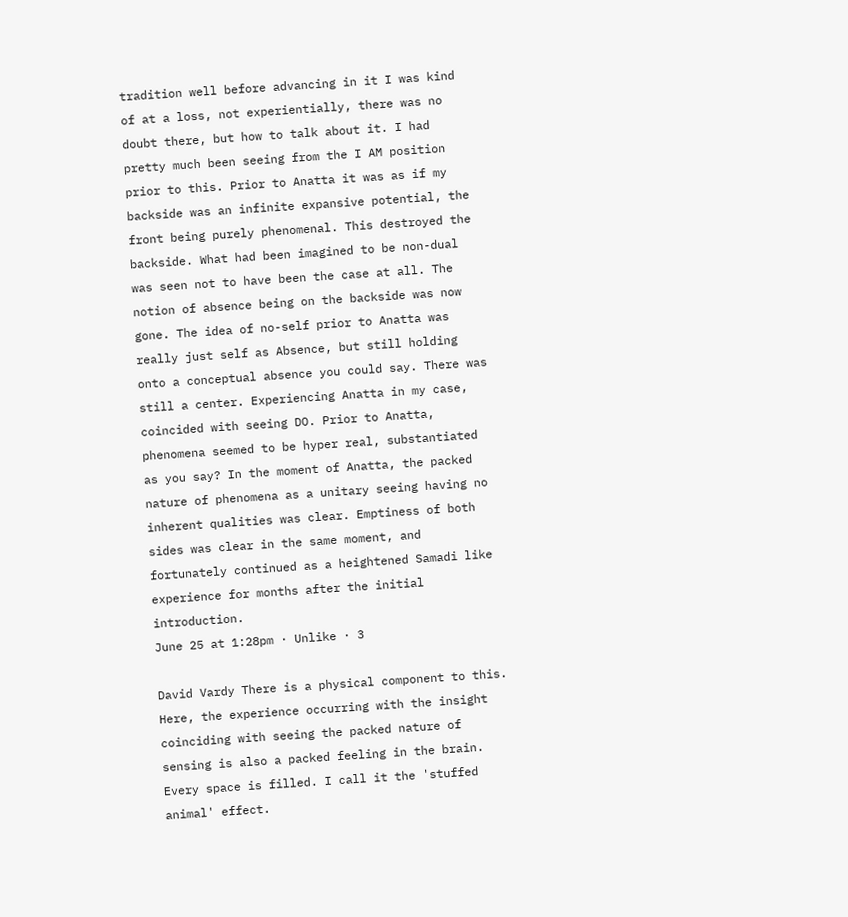tradition well before advancing in it I was kind of at a loss, not experientially, there was no doubt there, but how to talk about it. I had pretty much been seeing from the I AM position prior to this. Prior to Anatta it was as if my backside was an infinite expansive potential, the front being purely phenomenal. This destroyed the backside. What had been imagined to be non-dual was seen not to have been the case at all. The notion of absence being on the backside was now gone. The idea of no-self prior to Anatta was really just self as Absence, but still holding onto a conceptual absence you could say. There was still a center. Experiencing Anatta in my case, coincided with seeing DO. Prior to Anatta, phenomena seemed to be hyper real, substantiated as you say? In the moment of Anatta, the packed nature of phenomena as a unitary seeing having no inherent qualities was clear. Emptiness of both sides was clear in the same moment, and fortunately continued as a heightened Samadi like experience for months after the initial introduction.
June 25 at 1:28pm · Unlike · 3

David Vardy There is a physical component to this. Here, the experience occurring with the insight coinciding with seeing the packed nature of sensing is also a packed feeling in the brain. Every space is filled. I call it the 'stuffed animal' effect.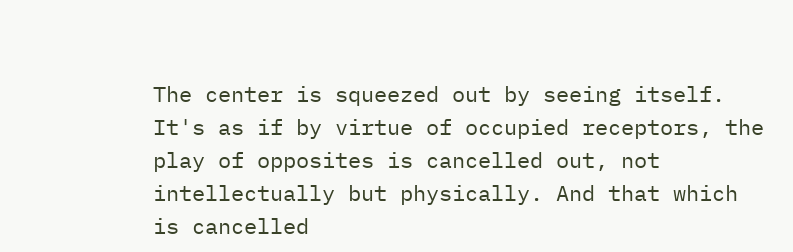The center is squeezed out by seeing itself. It's as if by virtue of occupied receptors, the play of opposites is cancelled out, not intellectually but physically. And that which is cancelled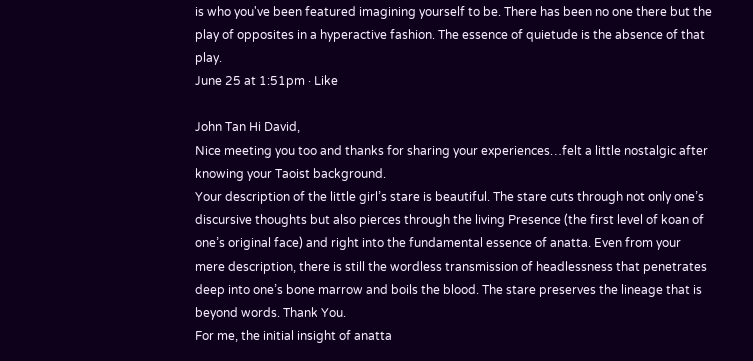is who you've been featured imagining yourself to be. There has been no one there but the play of opposites in a hyperactive fashion. The essence of quietude is the absence of that play.
June 25 at 1:51pm · Like

John Tan Hi David,
Nice meeting you too and thanks for sharing your experiences…felt a little nostalgic after knowing your Taoist background.
Your description of the little girl’s stare is beautiful. The stare cuts through not only one’s discursive thoughts but also pierces through the living Presence (the first level of koan of one’s original face) and right into the fundamental essence of anatta. Even from your mere description, there is still the wordless transmission of headlessness that penetrates deep into one’s bone marrow and boils the blood. The stare preserves the lineage that is beyond words. Thank You.
For me, the initial insight of anatta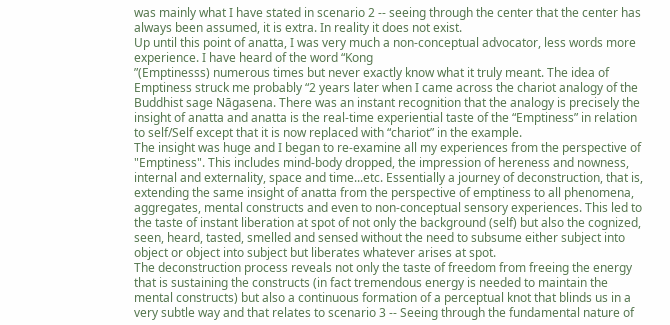was mainly what I have stated in scenario 2 -- seeing through the center that the center has always been assumed, it is extra. In reality it does not exist.
Up until this point of anatta, I was very much a non-conceptual advocator, less words more experience. I have heard of the word “Kong
”(Emptinesss) numerous times but never exactly know what it truly meant. The idea of Emptiness struck me probably “2 years later when I came across the chariot analogy of the Buddhist sage Nāgasena. There was an instant recognition that the analogy is precisely the insight of anatta and anatta is the real-time experiential taste of the “Emptiness” in relation to self/Self except that it is now replaced with “chariot” in the example.
The insight was huge and I began to re-examine all my experiences from the perspective of "Emptiness". This includes mind-body dropped, the impression of hereness and nowness, internal and externality, space and time...etc. Essentially a journey of deconstruction, that is, extending the same insight of anatta from the perspective of emptiness to all phenomena, aggregates, mental constructs and even to non-conceptual sensory experiences. This led to the taste of instant liberation at spot of not only the background (self) but also the cognized, seen, heard, tasted, smelled and sensed without the need to subsume either subject into object or object into subject but liberates whatever arises at spot.
The deconstruction process reveals not only the taste of freedom from freeing the energy that is sustaining the constructs (in fact tremendous energy is needed to maintain the mental constructs) but also a continuous formation of a perceptual knot that blinds us in a very subtle way and that relates to scenario 3 -- Seeing through the fundamental nature of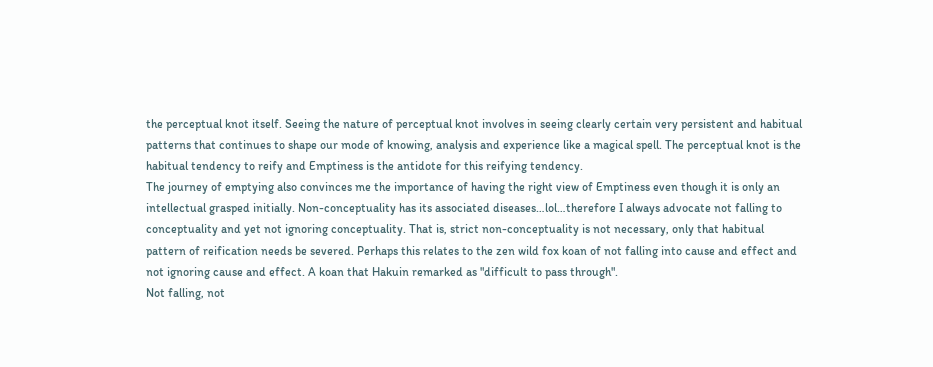the perceptual knot itself. Seeing the nature of perceptual knot involves in seeing clearly certain very persistent and habitual patterns that continues to shape our mode of knowing, analysis and experience like a magical spell. The perceptual knot is the habitual tendency to reify and Emptiness is the antidote for this reifying tendency.
The journey of emptying also convinces me the importance of having the right view of Emptiness even though it is only an intellectual grasped initially. Non-conceptuality has its associated diseases…lol…therefore I always advocate not falling to conceptuality and yet not ignoring conceptuality. That is, strict non-conceptuality is not necessary, only that habitual pattern of reification needs be severed. Perhaps this relates to the zen wild fox koan of not falling into cause and effect and not ignoring cause and effect. A koan that Hakuin remarked as "difficult to pass through".
Not falling, not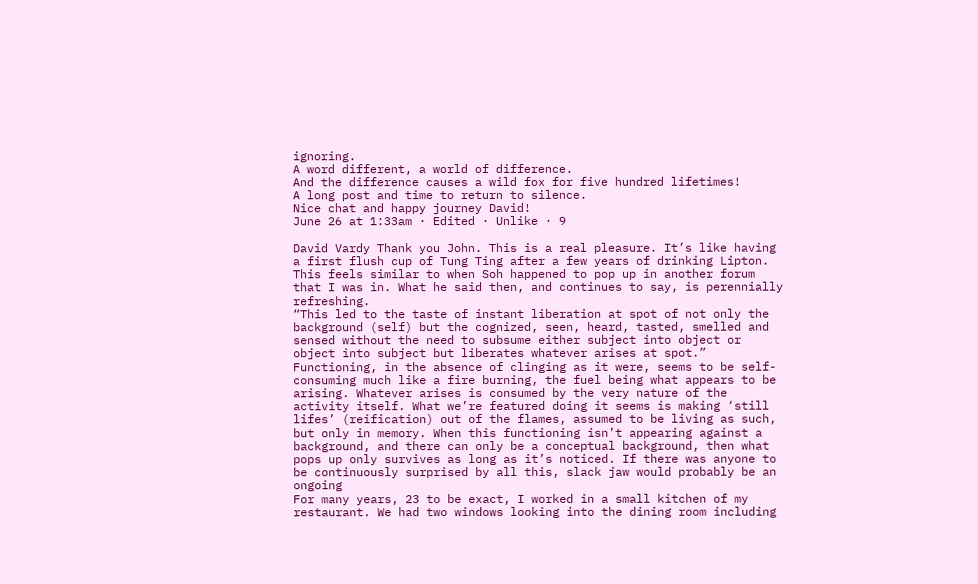ignoring.
A word different, a world of difference.
And the difference causes a wild fox for five hundred lifetimes!
A long post and time to return to silence.
Nice chat and happy journey David!
June 26 at 1:33am · Edited · Unlike · 9

David Vardy Thank you John. This is a real pleasure. It’s like having a first flush cup of Tung Ting after a few years of drinking Lipton. This feels similar to when Soh happened to pop up in another forum that I was in. What he said then, and continues to say, is perennially refreshing.
“This led to the taste of instant liberation at spot of not only the background (self) but the cognized, seen, heard, tasted, smelled and sensed without the need to subsume either subject into object or object into subject but liberates whatever arises at spot.”
Functioning, in the absence of clinging as it were, seems to be self-consuming much like a fire burning, the fuel being what appears to be arising. Whatever arises is consumed by the very nature of the activity itself. What we’re featured doing it seems is making ‘still lifes’ (reification) out of the flames, assumed to be living as such, but only in memory. When this functioning isn’t appearing against a background, and there can only be a conceptual background, then what pops up only survives as long as it’s noticed. If there was anyone to be continuously surprised by all this, slack jaw would probably be an ongoing
For many years, 23 to be exact, I worked in a small kitchen of my restaurant. We had two windows looking into the dining room including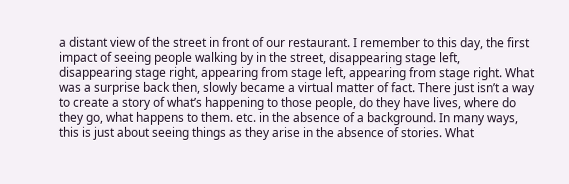a distant view of the street in front of our restaurant. I remember to this day, the first impact of seeing people walking by in the street, disappearing stage left, disappearing stage right, appearing from stage left, appearing from stage right. What was a surprise back then, slowly became a virtual matter of fact. There just isn’t a way to create a story of what’s happening to those people, do they have lives, where do they go, what happens to them. etc. in the absence of a background. In many ways, this is just about seeing things as they arise in the absence of stories. What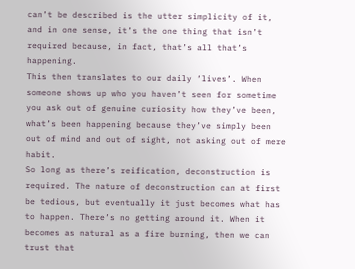can’t be described is the utter simplicity of it, and in one sense, it’s the one thing that isn’t required because, in fact, that’s all that’s happening.
This then translates to our daily ‘lives’. When someone shows up who you haven’t seen for sometime you ask out of genuine curiosity how they’ve been, what’s been happening because they’ve simply been out of mind and out of sight, not asking out of mere habit.
So long as there’s reification, deconstruction is required. The nature of deconstruction can at first be tedious, but eventually it just becomes what has to happen. There’s no getting around it. When it becomes as natural as a fire burning, then we can trust that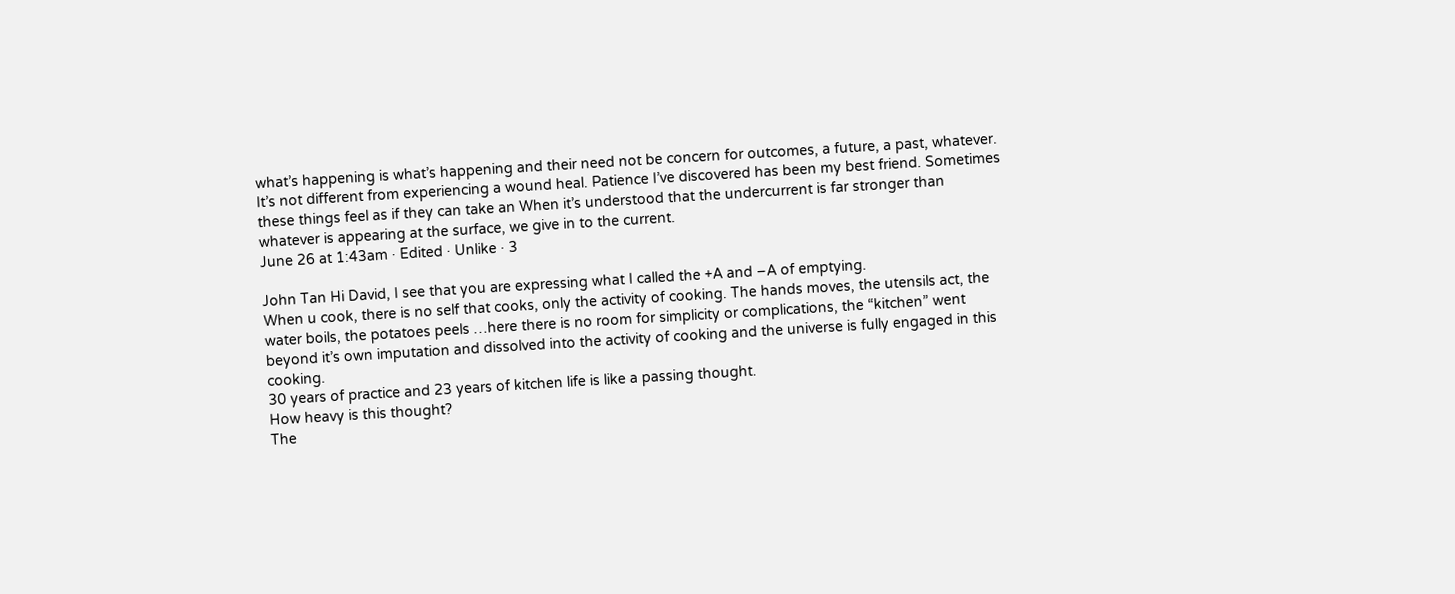what’s happening is what’s happening and their need not be concern for outcomes, a future, a past, whatever. It’s not different from experiencing a wound heal. Patience I’ve discovered has been my best friend. Sometimes these things feel as if they can take an When it’s understood that the undercurrent is far stronger than whatever is appearing at the surface, we give in to the current.
June 26 at 1:43am · Edited · Unlike · 3

John Tan Hi David, I see that you are expressing what I called the +A and –A of emptying.
When u cook, there is no self that cooks, only the activity of cooking. The hands moves, the utensils act, the water boils, the potatoes peels …here there is no room for simplicity or complications, the “kitchen” went beyond it’s own imputation and dissolved into the activity of cooking and the universe is fully engaged in this cooking.
30 years of practice and 23 years of kitchen life is like a passing thought.
How heavy is this thought?
The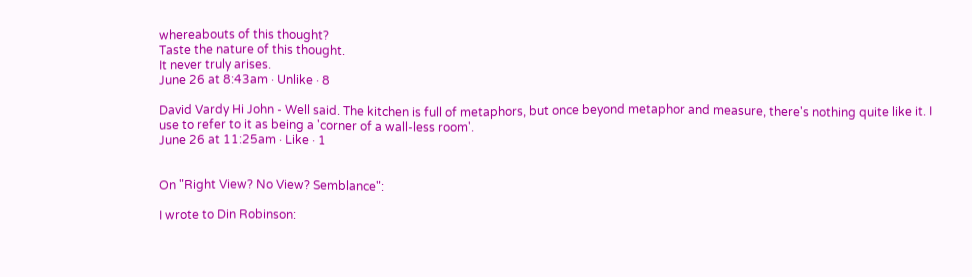whereabouts of this thought?
Taste the nature of this thought.
It never truly arises.
June 26 at 8:43am · Unlike · 8

David Vardy Hi John - Well said. The kitchen is full of metaphors, but once beyond metaphor and measure, there's nothing quite like it. I use to refer to it as being a 'corner of a wall-less room'.
June 26 at 11:25am · Like · 1


On "Right View? No View? Semblance":

I wrote to Din Robinson: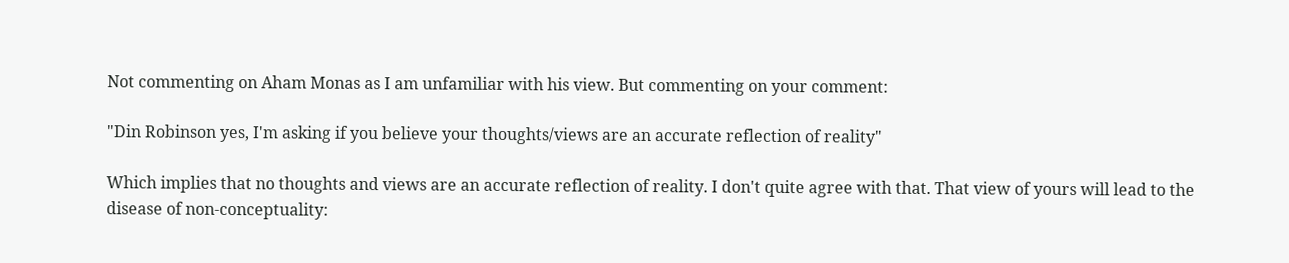Not commenting on Aham Monas as I am unfamiliar with his view. But commenting on your comment:

"Din Robinson yes, I'm asking if you believe your thoughts/views are an accurate reflection of reality"

Which implies that no thoughts and views are an accurate reflection of reality. I don't quite agree with that. That view of yours will lead to the disease of non-conceptuality: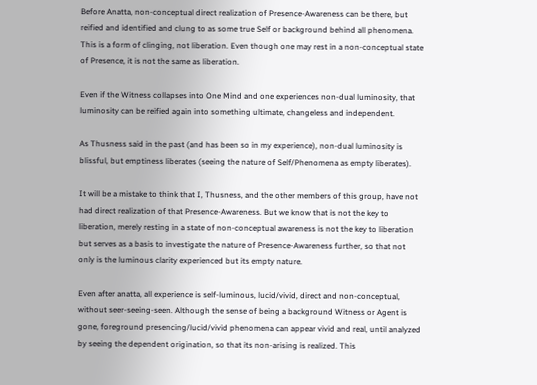Before Anatta, non-conceptual direct realization of Presence-Awareness can be there, but reified and identified and clung to as some true Self or background behind all phenomena. This is a form of clinging, not liberation. Even though one may rest in a non-conceptual state of Presence, it is not the same as liberation.

Even if the Witness collapses into One Mind and one experiences non-dual luminosity, that luminosity can be reified again into something ultimate, changeless and independent.

As Thusness said in the past (and has been so in my experience), non-dual luminosity is blissful, but emptiness liberates (seeing the nature of Self/Phenomena as empty liberates).

It will be a mistake to think that I, Thusness, and the other members of this group, have not had direct realization of that Presence-Awareness. But we know that is not the key to liberation, merely resting in a state of non-conceptual awareness is not the key to liberation but serves as a basis to investigate the nature of Presence-Awareness further, so that not only is the luminous clarity experienced but its empty nature.

Even after anatta, all experience is self-luminous, lucid/vivid, direct and non-conceptual, without seer-seeing-seen. Although the sense of being a background Witness or Agent is gone, foreground presencing/lucid/vivid phenomena can appear vivid and real, until analyzed by seeing the dependent origination, so that its non-arising is realized. This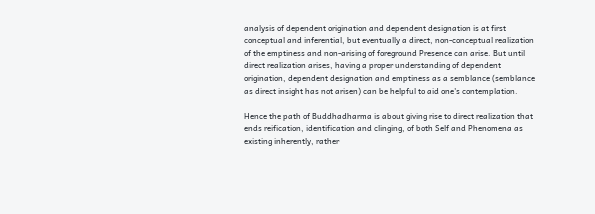analysis of dependent origination and dependent designation is at first conceptual and inferential, but eventually a direct, non-conceptual realization of the emptiness and non-arising of foreground Presence can arise. But until direct realization arises, having a proper understanding of dependent origination, dependent designation and emptiness as a semblance (semblance as direct insight has not arisen) can be helpful to aid one's contemplation.

Hence the path of Buddhadharma is about giving rise to direct realization that ends reification, identification and clinging, of both Self and Phenomena as existing inherently, rather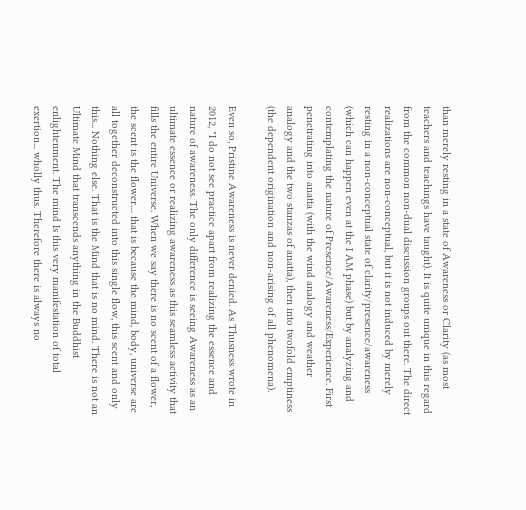than merely resting in a state of Awareness or Clarity (as most teachers and teachings have taught). It is quite unique in this regard from the common non-dual discussion groups out there. The direct realizations are non-conceptual, but it is not induced by merely resting in a non-conceptual state of clarity/presence/awareness (which can happen even at the I AM phase) but by analyzing and contemplating the nature of Presence/Awareness/Experience. First penetrating into anatta (with the wind analogy and weather analogy and the two stanzas of anatta), then into twofold emptiness (the dependent origination and non-arising of all phenomena).

Even so, Pristine Awareness is never denied. As Thusness wrote in 2012, "I do not see practice apart from realizing the essence and nature of awareness. The only difference is seeing Awareness as an ultimate essence or realizing awareness as this seamless activity that fills the entire Universe. When we say there is no scent of a flower, the scent is the flower.... that is because the mind, body, universe are all together deconstructed into this single flow, this scent and only this... Nothing else. That is the Mind that is no mind. There is not an Ultimate Mind that transcends anything in the Buddhist enlightenment. The mind Is this very manifestation of total exertion... wholly thus. Therefore there is always no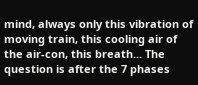mind, always only this vibration of moving train, this cooling air of the air-con, this breath... The question is after the 7 phases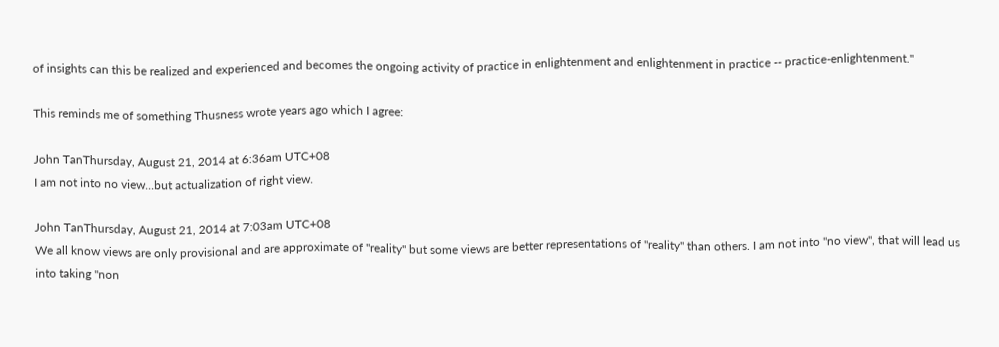of insights can this be realized and experienced and becomes the ongoing activity of practice in enlightenment and enlightenment in practice -- practice-enlightenment."

This reminds me of something Thusness wrote years ago which I agree:

John TanThursday, August 21, 2014 at 6:36am UTC+08
I am not into no view...but actualization of right view.

John TanThursday, August 21, 2014 at 7:03am UTC+08
We all know views are only provisional and are approximate of "reality" but some views are better representations of "reality" than others. I am not into "no view", that will lead us into taking "non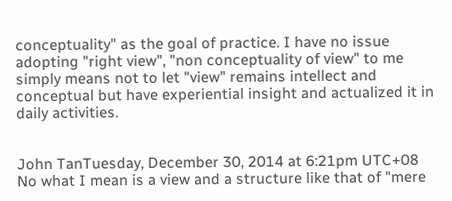conceptuality" as the goal of practice. I have no issue adopting "right view", "non conceptuality of view" to me simply means not to let "view" remains intellect and conceptual but have experiential insight and actualized it in daily activities.


John TanTuesday, December 30, 2014 at 6:21pm UTC+08
No what I mean is a view and a structure like that of "mere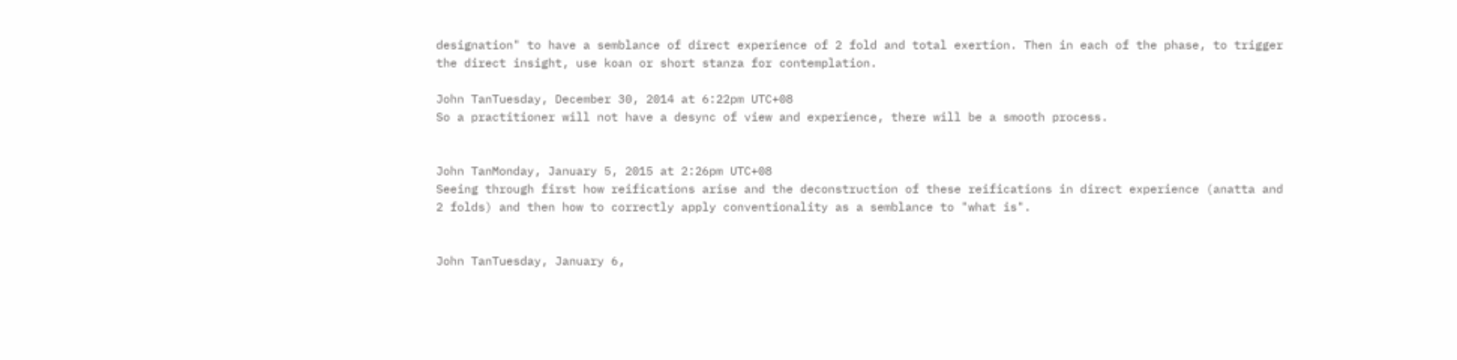designation" to have a semblance of direct experience of 2 fold and total exertion. Then in each of the phase, to trigger the direct insight, use koan or short stanza for contemplation.

John TanTuesday, December 30, 2014 at 6:22pm UTC+08
So a practitioner will not have a desync of view and experience, there will be a smooth process.


John TanMonday, January 5, 2015 at 2:26pm UTC+08
Seeing through first how reifications arise and the deconstruction of these reifications in direct experience (anatta and 2 folds) and then how to correctly apply conventionality as a semblance to "what is".


John TanTuesday, January 6,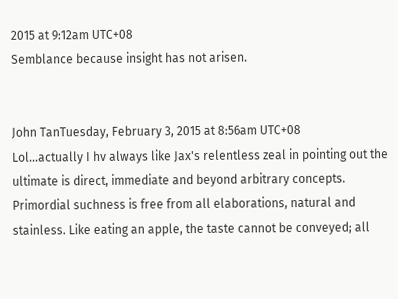2015 at 9:12am UTC+08
Semblance because insight has not arisen.


John TanTuesday, February 3, 2015 at 8:56am UTC+08
Lol...actually I hv always like Jax's relentless zeal in pointing out the ultimate is direct, immediate and beyond arbitrary concepts. Primordial suchness is free from all elaborations, natural and stainless. Like eating an apple, the taste cannot be conveyed; all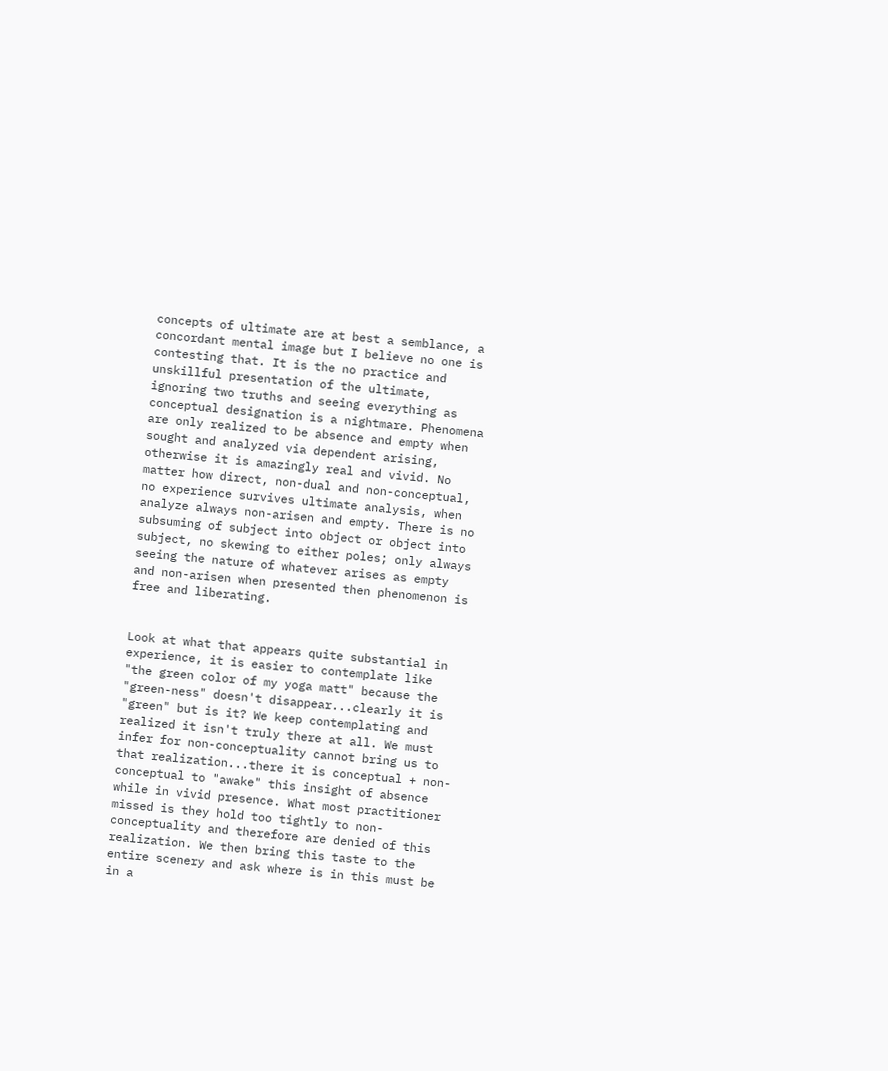concepts of ultimate are at best a semblance, a concordant mental image but I believe no one is contesting that. It is the no practice and unskillful presentation of the ultimate, ignoring two truths and seeing everything as conceptual designation is a nightmare. Phenomena are only realized to be absence and empty when sought and analyzed via dependent arising, otherwise it is amazingly real and vivid. No matter how direct, non-dual and non-conceptual, no experience survives ultimate analysis, when analyze always non-arisen and empty. There is no subsuming of subject into object or object into subject, no skewing to either poles; only always seeing the nature of whatever arises as empty and non-arisen when presented then phenomenon is free and liberating.


Look at what that appears quite substantial in experience, it is easier to contemplate like "the green color of my yoga matt" because the "green-ness" doesn't disappear...clearly it is "green" but is it? We keep contemplating and realized it isn't truly there at all. We must infer for non-conceptuality cannot bring us to that realization...there it is conceptual + non-conceptual to "awake" this insight of absence while in vivid presence. What most practitioner missed is they hold too tightly to non-conceptuality and therefore are denied of this realization. We then bring this taste to the entire scenery and ask where is in this must be in a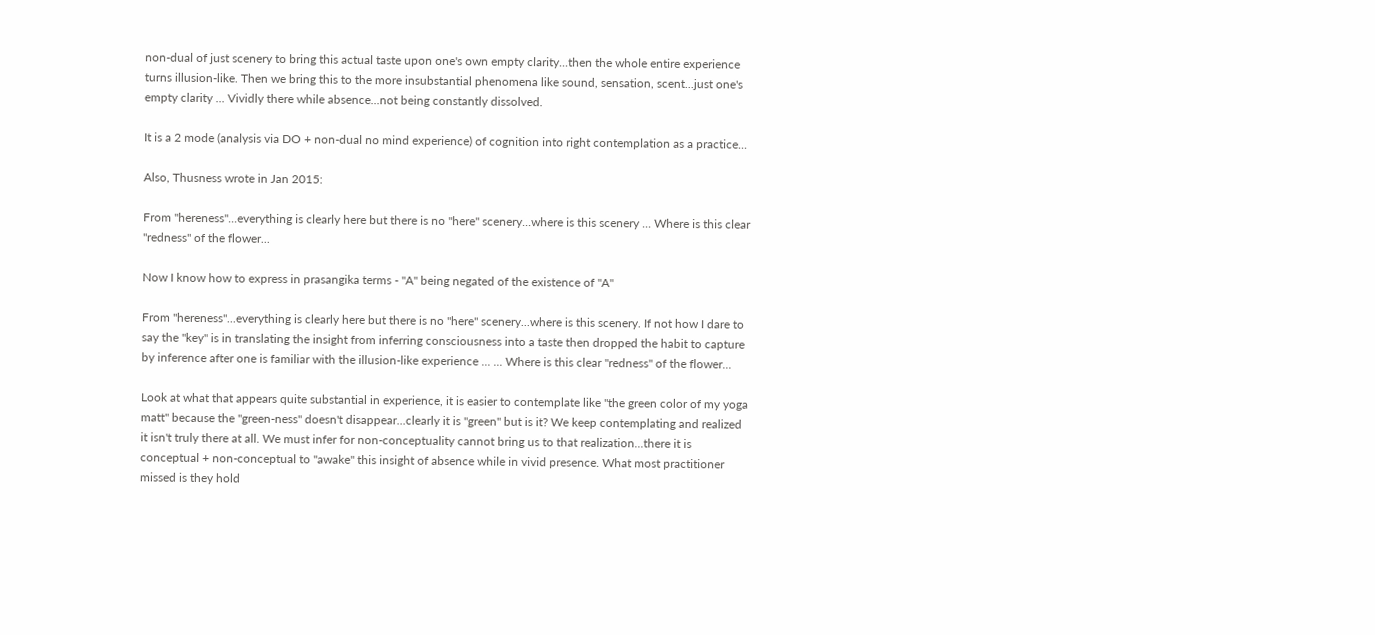non-dual of just scenery to bring this actual taste upon one's own empty clarity...then the whole entire experience turns illusion-like. Then we bring this to the more insubstantial phenomena like sound, sensation, scent...just one's empty clarity ... Vividly there while absence...not being constantly dissolved.

It is a 2 mode (analysis via DO + non-dual no mind experience) of cognition into right contemplation as a practice...

Also, Thusness wrote in Jan 2015:

From "hereness"...everything is clearly here but there is no "here" scenery...where is this scenery ... Where is this clear "redness" of the flower...

Now I know how to express in prasangika terms - "A" being negated of the existence of "A"

From "hereness"...everything is clearly here but there is no "here" scenery...where is this scenery. If not how I dare to say the "key" is in translating the insight from inferring consciousness into a taste then dropped the habit to capture by inference after one is familiar with the illusion-like experience ... ... Where is this clear "redness" of the flower...

Look at what that appears quite substantial in experience, it is easier to contemplate like "the green color of my yoga matt" because the "green-ness" doesn't disappear...clearly it is "green" but is it? We keep contemplating and realized it isn't truly there at all. We must infer for non-conceptuality cannot bring us to that realization...there it is conceptual + non-conceptual to "awake" this insight of absence while in vivid presence. What most practitioner missed is they hold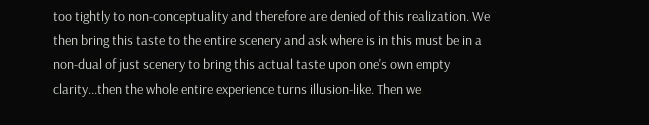too tightly to non-conceptuality and therefore are denied of this realization. We then bring this taste to the entire scenery and ask where is in this must be in a non-dual of just scenery to bring this actual taste upon one's own empty clarity...then the whole entire experience turns illusion-like. Then we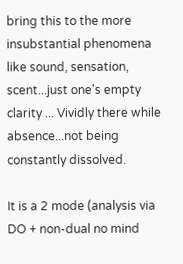bring this to the more insubstantial phenomena like sound, sensation, scent...just one's empty clarity ... Vividly there while absence...not being constantly dissolved.

It is a 2 mode (analysis via DO + non-dual no mind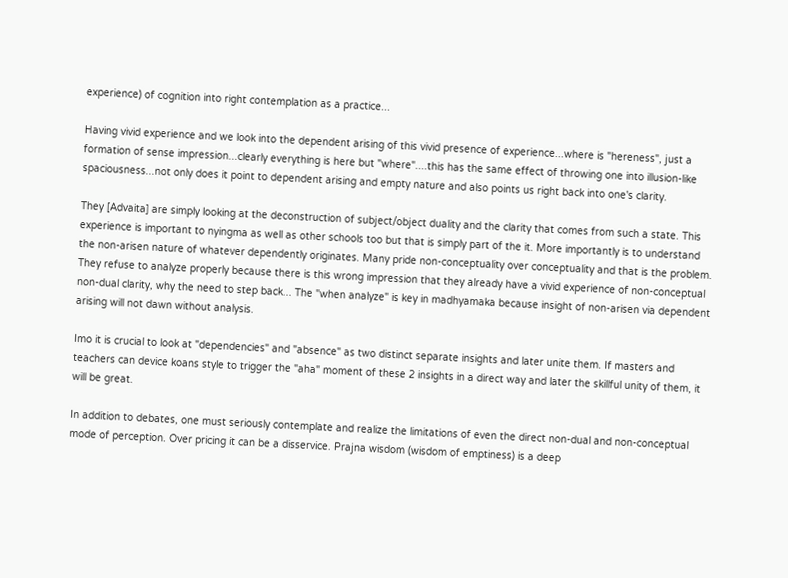experience) of cognition into right contemplation as a practice...

Having vivid experience and we look into the dependent arising of this vivid presence of experience...where is "hereness", just a formation of sense impression...clearly everything is here but "where"....this has the same effect of throwing one into illusion-like spaciousness...not only does it point to dependent arising and empty nature and also points us right back into one's clarity.

They [Advaita] are simply looking at the deconstruction of subject/object duality and the clarity that comes from such a state. This experience is important to nyingma as well as other schools too but that is simply part of the it. More importantly is to understand the non-arisen nature of whatever dependently originates. Many pride non-conceptuality over conceptuality and that is the problem. They refuse to analyze properly because there is this wrong impression that they already have a vivid experience of non-conceptual non-dual clarity, why the need to step back... The "when analyze" is key in madhyamaka because insight of non-arisen via dependent arising will not dawn without analysis.

Imo it is crucial to look at "dependencies" and "absence" as two distinct separate insights and later unite them. If masters and teachers can device koans style to trigger the "aha" moment of these 2 insights in a direct way and later the skillful unity of them, it will be great.

In addition to debates, one must seriously contemplate and realize the limitations of even the direct non-dual and non-conceptual mode of perception. Over pricing it can be a disservice. Prajna wisdom (wisdom of emptiness) is a deep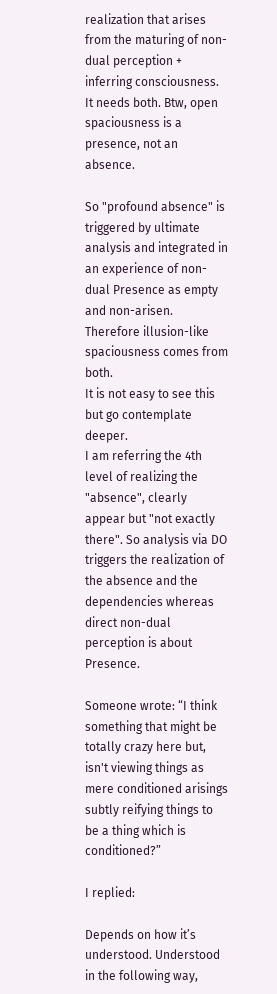realization that arises from the maturing of non-dual perception + inferring consciousness. It needs both. Btw, open spaciousness is a presence, not an absence.

So "profound absence" is triggered by ultimate analysis and integrated in an experience of non-dual Presence as empty and non-arisen. Therefore illusion-like spaciousness comes from both.
It is not easy to see this but go contemplate deeper.
I am referring the 4th level of realizing the "absence", clearly appear but "not exactly there". So analysis via DO triggers the realization of the absence and the dependencies whereas direct non-dual perception is about Presence.

Someone wrote: “I think something that might be totally crazy here but, isn't viewing things as mere conditioned arisings subtly reifying things to be a thing which is conditioned?”

I replied:

Depends on how it’s understood. Understood in the following way,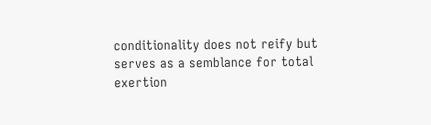conditionality does not reify but serves as a semblance for total exertion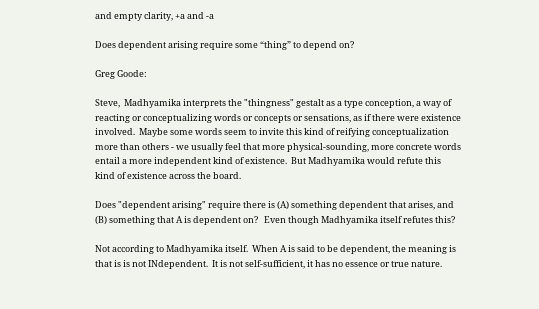and empty clarity, +a and -a

Does dependent arising require some “thing” to depend on?

Greg Goode:

Steve,  Madhyamika interprets the "thingness" gestalt as a type conception, a way of reacting or conceptualizing words or concepts or sensations, as if there were existence involved.  Maybe some words seem to invite this kind of reifying conceptualization more than others - we usually feel that more physical-sounding, more concrete words entail a more independent kind of existence.  But Madhyamika would refute this kind of existence across the board.

Does "dependent arising" require there is (A) something dependent that arises, and (B) something that A is dependent on?   Even though Madhyamika itself refutes this?

Not according to Madhyamika itself.  When A is said to be dependent, the meaning is that is is not INdependent.  It is not self-sufficient, it has no essence or true nature.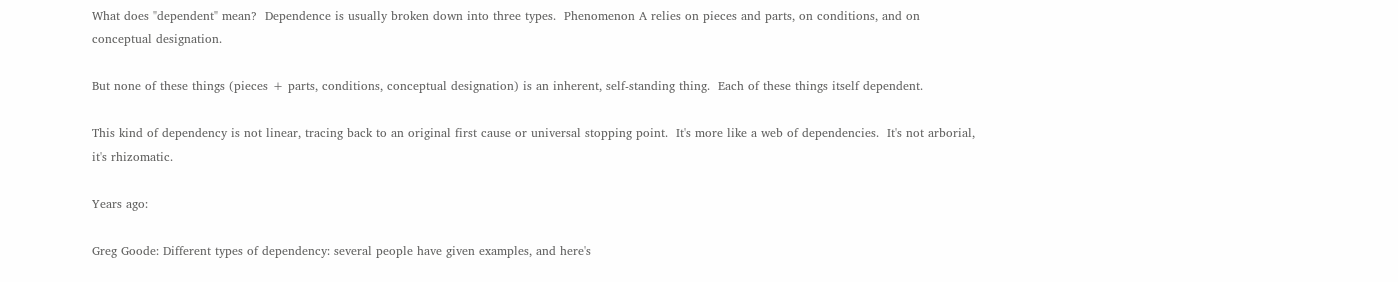What does "dependent" mean?  Dependence is usually broken down into three types.  Phenomenon A relies on pieces and parts, on conditions, and on conceptual designation.

But none of these things (pieces + parts, conditions, conceptual designation) is an inherent, self-standing thing.  Each of these things itself dependent.

This kind of dependency is not linear, tracing back to an original first cause or universal stopping point.  It's more like a web of dependencies.  It's not arborial, it's rhizomatic.

Years ago:

Greg Goode: Different types of dependency: several people have given examples, and here's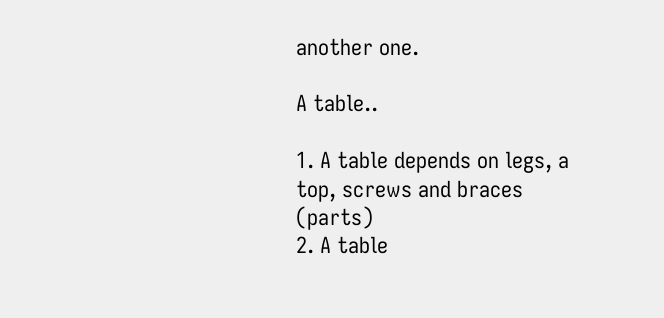another one.

A table..

1. A table depends on legs, a top, screws and braces (parts)
2. A table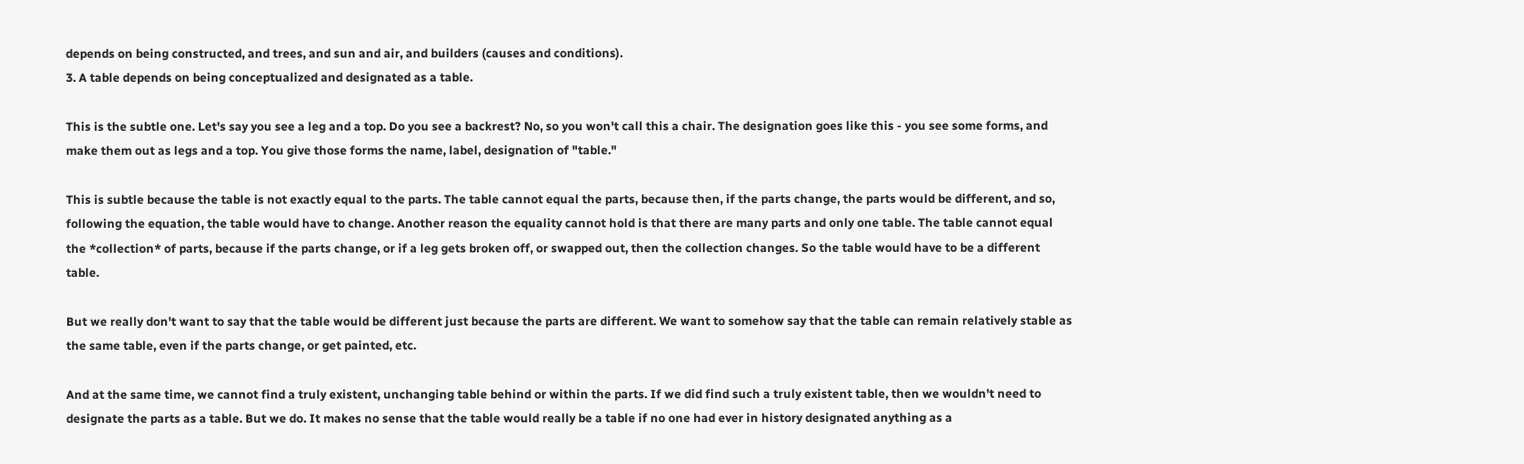depends on being constructed, and trees, and sun and air, and builders (causes and conditions).
3. A table depends on being conceptualized and designated as a table.

This is the subtle one. Let's say you see a leg and a top. Do you see a backrest? No, so you won't call this a chair. The designation goes like this - you see some forms, and make them out as legs and a top. You give those forms the name, label, designation of "table."

This is subtle because the table is not exactly equal to the parts. The table cannot equal the parts, because then, if the parts change, the parts would be different, and so, following the equation, the table would have to change. Another reason the equality cannot hold is that there are many parts and only one table. The table cannot equal the *collection* of parts, because if the parts change, or if a leg gets broken off, or swapped out, then the collection changes. So the table would have to be a different table.

But we really don't want to say that the table would be different just because the parts are different. We want to somehow say that the table can remain relatively stable as the same table, even if the parts change, or get painted, etc.

And at the same time, we cannot find a truly existent, unchanging table behind or within the parts. If we did find such a truly existent table, then we wouldn't need to designate the parts as a table. But we do. It makes no sense that the table would really be a table if no one had ever in history designated anything as a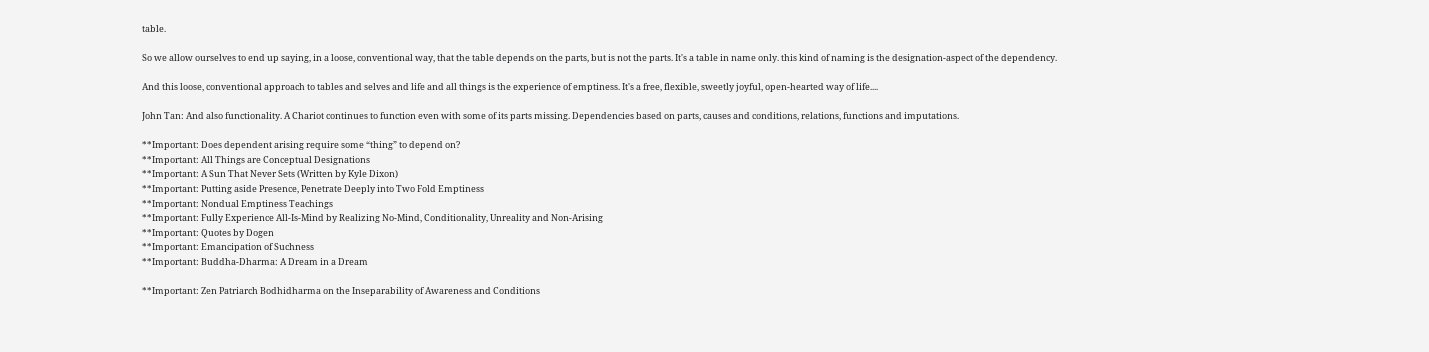table.

So we allow ourselves to end up saying, in a loose, conventional way, that the table depends on the parts, but is not the parts. It's a table in name only. this kind of naming is the designation-aspect of the dependency.

And this loose, conventional approach to tables and selves and life and all things is the experience of emptiness. It's a free, flexible, sweetly joyful, open-hearted way of life....

John Tan: And also functionality. A Chariot continues to function even with some of its parts missing. Dependencies based on parts, causes and conditions, relations, functions and imputations.

**Important: Does dependent arising require some “thing” to depend on?
**Important: All Things are Conceptual Designations
**Important: A Sun That Never Sets (Written by Kyle Dixon)
**Important: Putting aside Presence, Penetrate Deeply into Two Fold Emptiness
**Important: Nondual Emptiness Teachings
**Important: Fully Experience All-Is-Mind by Realizing No-Mind, Conditionality, Unreality and Non-Arising
**Important: Quotes by Dogen
**Important: Emancipation of Suchness
**Important: Buddha-Dharma: A Dream in a Dream

**Important: Zen Patriarch Bodhidharma on the Inseparability of Awareness and Conditions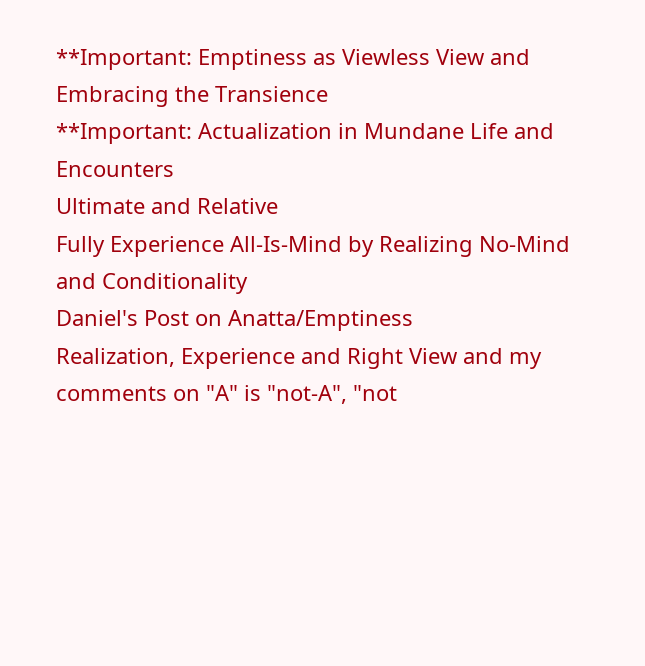**Important: Emptiness as Viewless View and Embracing the Transience
**Important: Actualization in Mundane Life and Encounters
Ultimate and Relative
Fully Experience All-Is-Mind by Realizing No-Mind and Conditionality
Daniel's Post on Anatta/Emptiness
Realization, Experience and Right View and my comments on "A" is "not-A", "not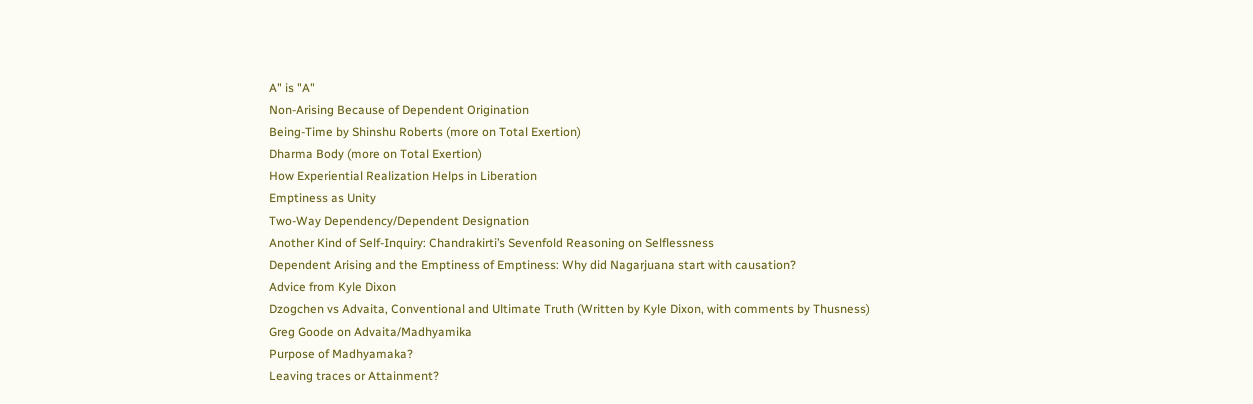A" is "A"
Non-Arising Because of Dependent Origination
Being-Time by Shinshu Roberts (more on Total Exertion)
Dharma Body (more on Total Exertion)
How Experiential Realization Helps in Liberation
Emptiness as Unity
Two-Way Dependency/Dependent Designation
Another Kind of Self-Inquiry: Chandrakirti’s Sevenfold Reasoning on Selflessness
Dependent Arising and the Emptiness of Emptiness: Why did Nagarjuana start with causation?
Advice from Kyle Dixon
Dzogchen vs Advaita, Conventional and Ultimate Truth (Written by Kyle Dixon, with comments by Thusness)
Greg Goode on Advaita/Madhyamika
Purpose of Madhyamaka?
Leaving traces or Attainment?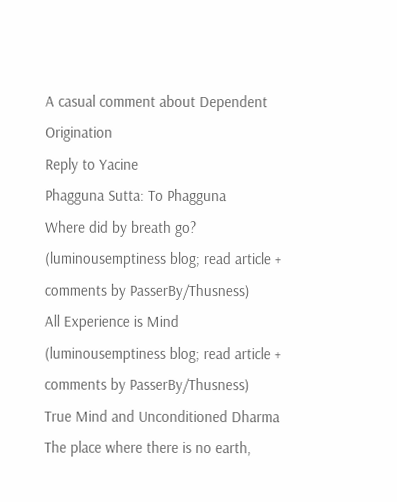A casual comment about Dependent Origination
Reply to Yacine
Phagguna Sutta: To Phagguna
Where did by breath go? (luminousemptiness blog; read article + comments by PasserBy/Thusness)
All Experience is Mind (luminousemptiness blog; read article + comments by PasserBy/Thusness)
True Mind and Unconditioned Dharma
The place where there is no earth,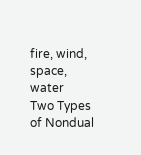fire, wind, space, water
Two Types of Nondual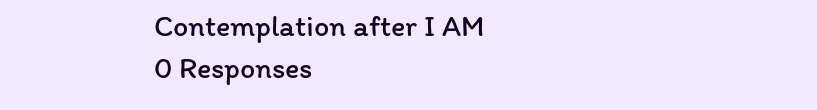Contemplation after I AM
0 Responses